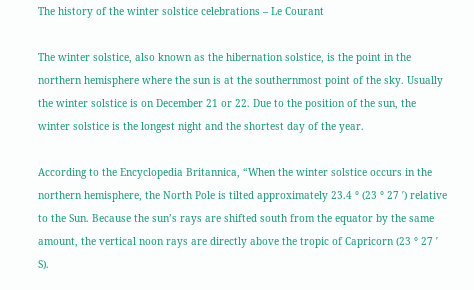The history of the winter solstice celebrations – Le Courant

The winter solstice, also known as the hibernation solstice, is the point in the northern hemisphere where the sun is at the southernmost point of the sky. Usually the winter solstice is on December 21 or 22. Due to the position of the sun, the winter solstice is the longest night and the shortest day of the year.

According to the Encyclopedia Britannica, “When the winter solstice occurs in the northern hemisphere, the North Pole is tilted approximately 23.4 ° (23 ° 27 ′) relative to the Sun. Because the sun’s rays are shifted south from the equator by the same amount, the vertical noon rays are directly above the tropic of Capricorn (23 ° 27 ′ S).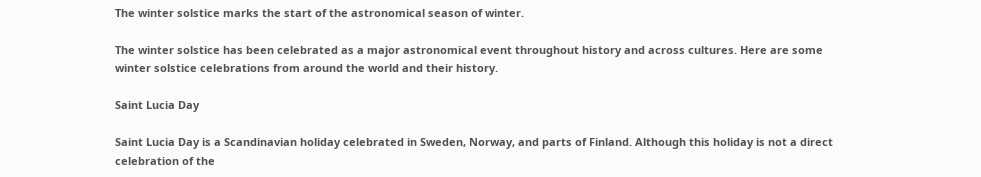The winter solstice marks the start of the astronomical season of winter.

The winter solstice has been celebrated as a major astronomical event throughout history and across cultures. Here are some winter solstice celebrations from around the world and their history.

Saint Lucia Day

Saint Lucia Day is a Scandinavian holiday celebrated in Sweden, Norway, and parts of Finland. Although this holiday is not a direct celebration of the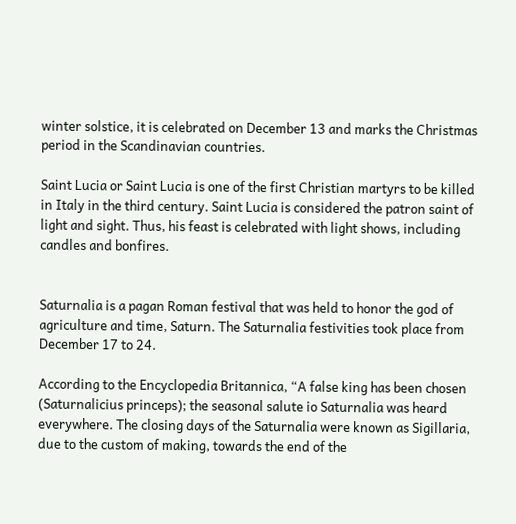winter solstice, it is celebrated on December 13 and marks the Christmas period in the Scandinavian countries.

Saint Lucia or Saint Lucia is one of the first Christian martyrs to be killed in Italy in the third century. Saint Lucia is considered the patron saint of light and sight. Thus, his feast is celebrated with light shows, including candles and bonfires.


Saturnalia is a pagan Roman festival that was held to honor the god of agriculture and time, Saturn. The Saturnalia festivities took place from December 17 to 24.

According to the Encyclopedia Britannica, “A false king has been chosen (Saturnalicius princeps); the seasonal salute io Saturnalia was heard everywhere. The closing days of the Saturnalia were known as Sigillaria, due to the custom of making, towards the end of the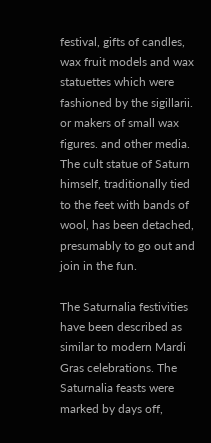festival, gifts of candles, wax fruit models and wax statuettes which were fashioned by the sigillarii. or makers of small wax figures. and other media. The cult statue of Saturn himself, traditionally tied to the feet with bands of wool, has been detached, presumably to go out and join in the fun.

The Saturnalia festivities have been described as similar to modern Mardi Gras celebrations. The Saturnalia feasts were marked by days off,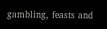gambling, feasts and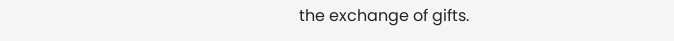the exchange of gifts.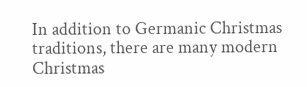In addition to Germanic Christmas traditions, there are many modern Christmas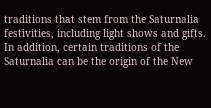traditions that stem from the Saturnalia festivities, including light shows and gifts. In addition, certain traditions of the Saturnalia can be the origin of the New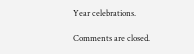Year celebrations.

Comments are closed.